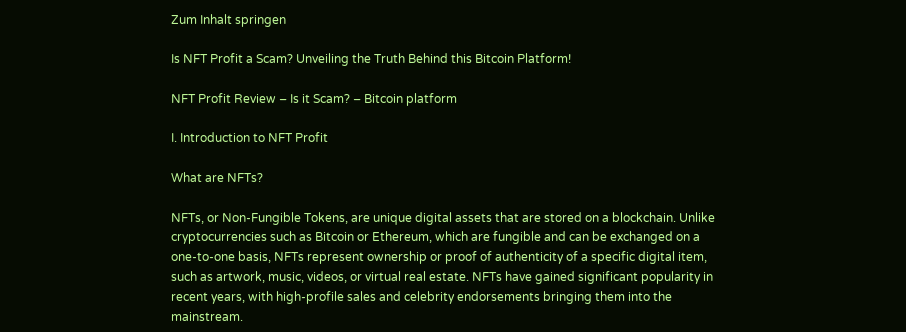Zum Inhalt springen

Is NFT Profit a Scam? Unveiling the Truth Behind this Bitcoin Platform!

NFT Profit Review – Is it Scam? – Bitcoin platform

I. Introduction to NFT Profit

What are NFTs?

NFTs, or Non-Fungible Tokens, are unique digital assets that are stored on a blockchain. Unlike cryptocurrencies such as Bitcoin or Ethereum, which are fungible and can be exchanged on a one-to-one basis, NFTs represent ownership or proof of authenticity of a specific digital item, such as artwork, music, videos, or virtual real estate. NFTs have gained significant popularity in recent years, with high-profile sales and celebrity endorsements bringing them into the mainstream.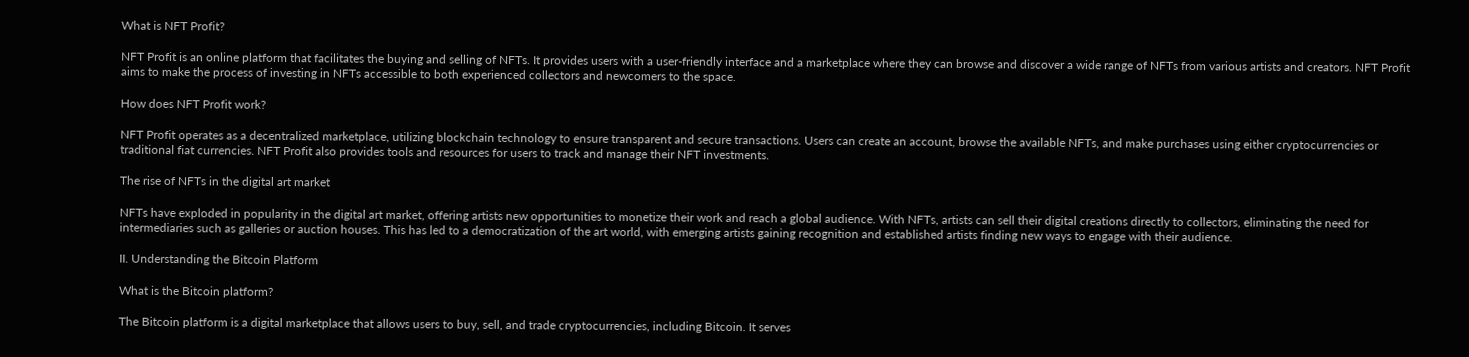What is NFT Profit?

NFT Profit is an online platform that facilitates the buying and selling of NFTs. It provides users with a user-friendly interface and a marketplace where they can browse and discover a wide range of NFTs from various artists and creators. NFT Profit aims to make the process of investing in NFTs accessible to both experienced collectors and newcomers to the space.

How does NFT Profit work?

NFT Profit operates as a decentralized marketplace, utilizing blockchain technology to ensure transparent and secure transactions. Users can create an account, browse the available NFTs, and make purchases using either cryptocurrencies or traditional fiat currencies. NFT Profit also provides tools and resources for users to track and manage their NFT investments.

The rise of NFTs in the digital art market

NFTs have exploded in popularity in the digital art market, offering artists new opportunities to monetize their work and reach a global audience. With NFTs, artists can sell their digital creations directly to collectors, eliminating the need for intermediaries such as galleries or auction houses. This has led to a democratization of the art world, with emerging artists gaining recognition and established artists finding new ways to engage with their audience.

II. Understanding the Bitcoin Platform

What is the Bitcoin platform?

The Bitcoin platform is a digital marketplace that allows users to buy, sell, and trade cryptocurrencies, including Bitcoin. It serves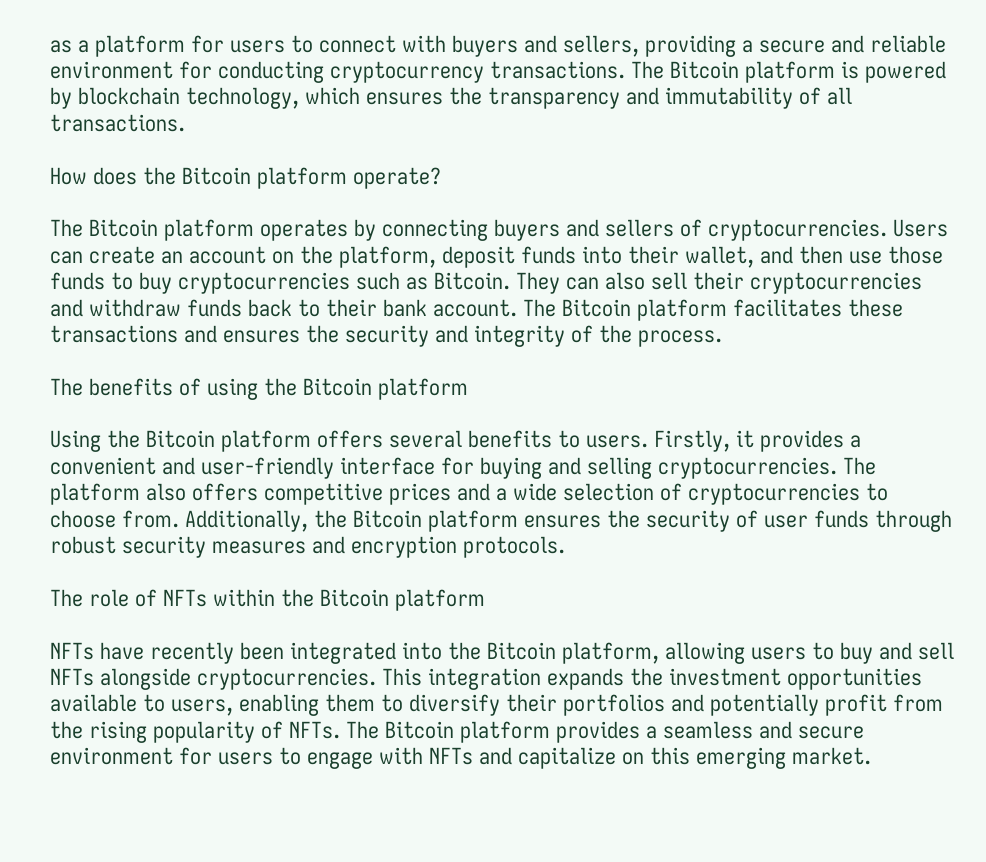as a platform for users to connect with buyers and sellers, providing a secure and reliable environment for conducting cryptocurrency transactions. The Bitcoin platform is powered by blockchain technology, which ensures the transparency and immutability of all transactions.

How does the Bitcoin platform operate?

The Bitcoin platform operates by connecting buyers and sellers of cryptocurrencies. Users can create an account on the platform, deposit funds into their wallet, and then use those funds to buy cryptocurrencies such as Bitcoin. They can also sell their cryptocurrencies and withdraw funds back to their bank account. The Bitcoin platform facilitates these transactions and ensures the security and integrity of the process.

The benefits of using the Bitcoin platform

Using the Bitcoin platform offers several benefits to users. Firstly, it provides a convenient and user-friendly interface for buying and selling cryptocurrencies. The platform also offers competitive prices and a wide selection of cryptocurrencies to choose from. Additionally, the Bitcoin platform ensures the security of user funds through robust security measures and encryption protocols.

The role of NFTs within the Bitcoin platform

NFTs have recently been integrated into the Bitcoin platform, allowing users to buy and sell NFTs alongside cryptocurrencies. This integration expands the investment opportunities available to users, enabling them to diversify their portfolios and potentially profit from the rising popularity of NFTs. The Bitcoin platform provides a seamless and secure environment for users to engage with NFTs and capitalize on this emerging market.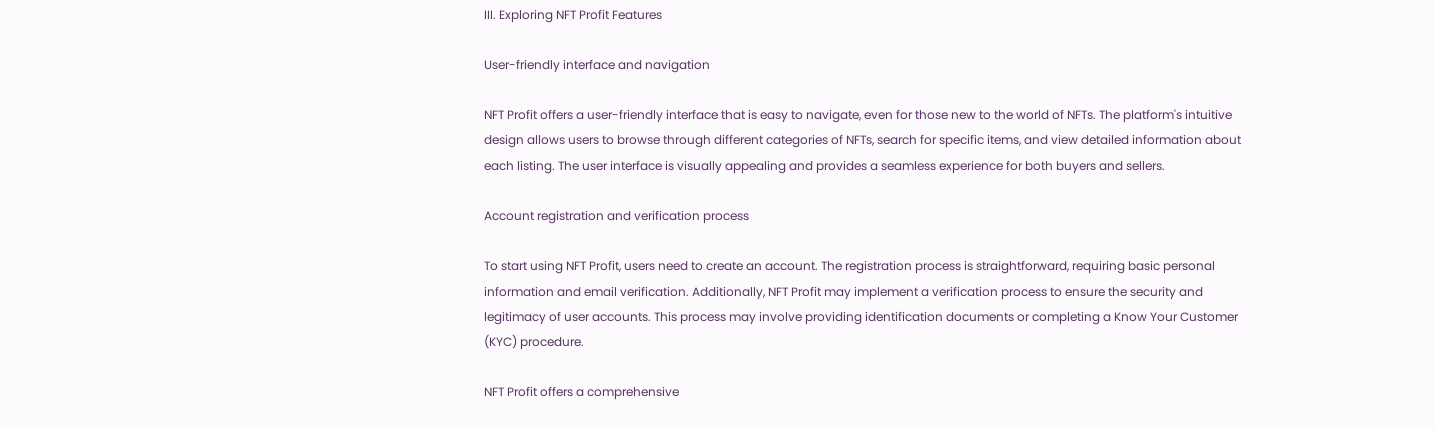III. Exploring NFT Profit Features

User-friendly interface and navigation

NFT Profit offers a user-friendly interface that is easy to navigate, even for those new to the world of NFTs. The platform's intuitive design allows users to browse through different categories of NFTs, search for specific items, and view detailed information about each listing. The user interface is visually appealing and provides a seamless experience for both buyers and sellers.

Account registration and verification process

To start using NFT Profit, users need to create an account. The registration process is straightforward, requiring basic personal information and email verification. Additionally, NFT Profit may implement a verification process to ensure the security and legitimacy of user accounts. This process may involve providing identification documents or completing a Know Your Customer (KYC) procedure.

NFT Profit offers a comprehensive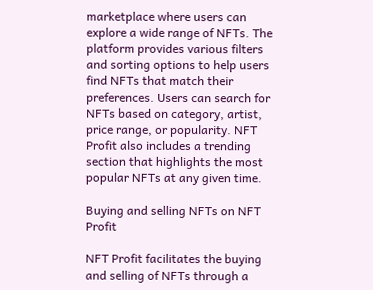marketplace where users can explore a wide range of NFTs. The platform provides various filters and sorting options to help users find NFTs that match their preferences. Users can search for NFTs based on category, artist, price range, or popularity. NFT Profit also includes a trending section that highlights the most popular NFTs at any given time.

Buying and selling NFTs on NFT Profit

NFT Profit facilitates the buying and selling of NFTs through a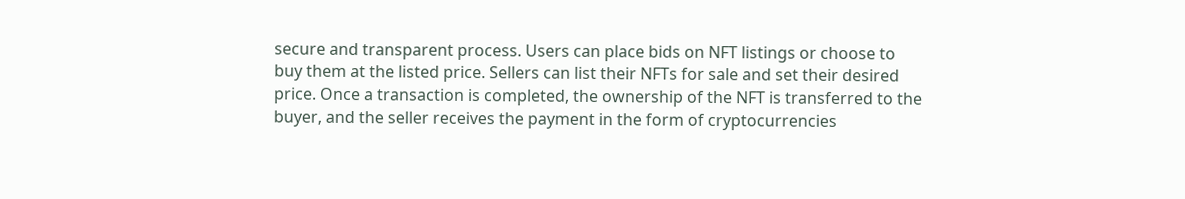secure and transparent process. Users can place bids on NFT listings or choose to buy them at the listed price. Sellers can list their NFTs for sale and set their desired price. Once a transaction is completed, the ownership of the NFT is transferred to the buyer, and the seller receives the payment in the form of cryptocurrencies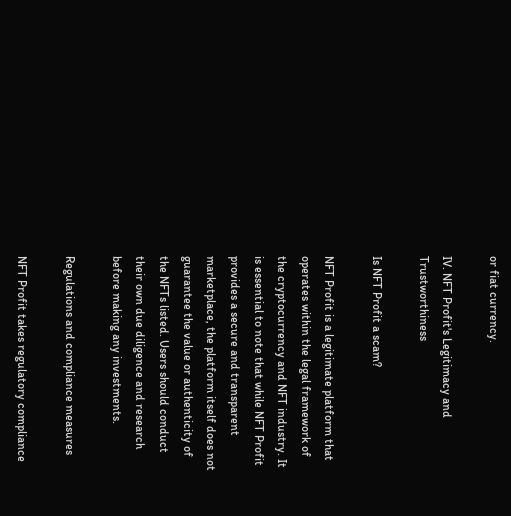or fiat currency.

IV. NFT Profit's Legitimacy and Trustworthiness

Is NFT Profit a scam?

NFT Profit is a legitimate platform that operates within the legal framework of the cryptocurrency and NFT industry. It is essential to note that while NFT Profit provides a secure and transparent marketplace, the platform itself does not guarantee the value or authenticity of the NFTs listed. Users should conduct their own due diligence and research before making any investments.

Regulations and compliance measures

NFT Profit takes regulatory compliance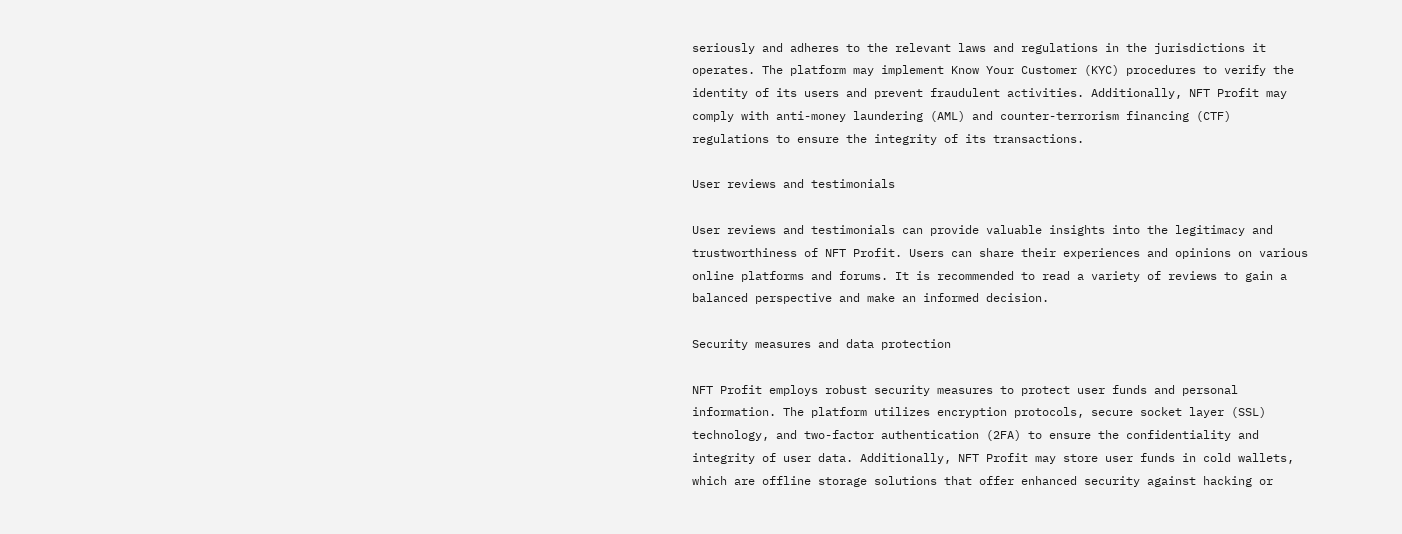seriously and adheres to the relevant laws and regulations in the jurisdictions it operates. The platform may implement Know Your Customer (KYC) procedures to verify the identity of its users and prevent fraudulent activities. Additionally, NFT Profit may comply with anti-money laundering (AML) and counter-terrorism financing (CTF) regulations to ensure the integrity of its transactions.

User reviews and testimonials

User reviews and testimonials can provide valuable insights into the legitimacy and trustworthiness of NFT Profit. Users can share their experiences and opinions on various online platforms and forums. It is recommended to read a variety of reviews to gain a balanced perspective and make an informed decision.

Security measures and data protection

NFT Profit employs robust security measures to protect user funds and personal information. The platform utilizes encryption protocols, secure socket layer (SSL) technology, and two-factor authentication (2FA) to ensure the confidentiality and integrity of user data. Additionally, NFT Profit may store user funds in cold wallets, which are offline storage solutions that offer enhanced security against hacking or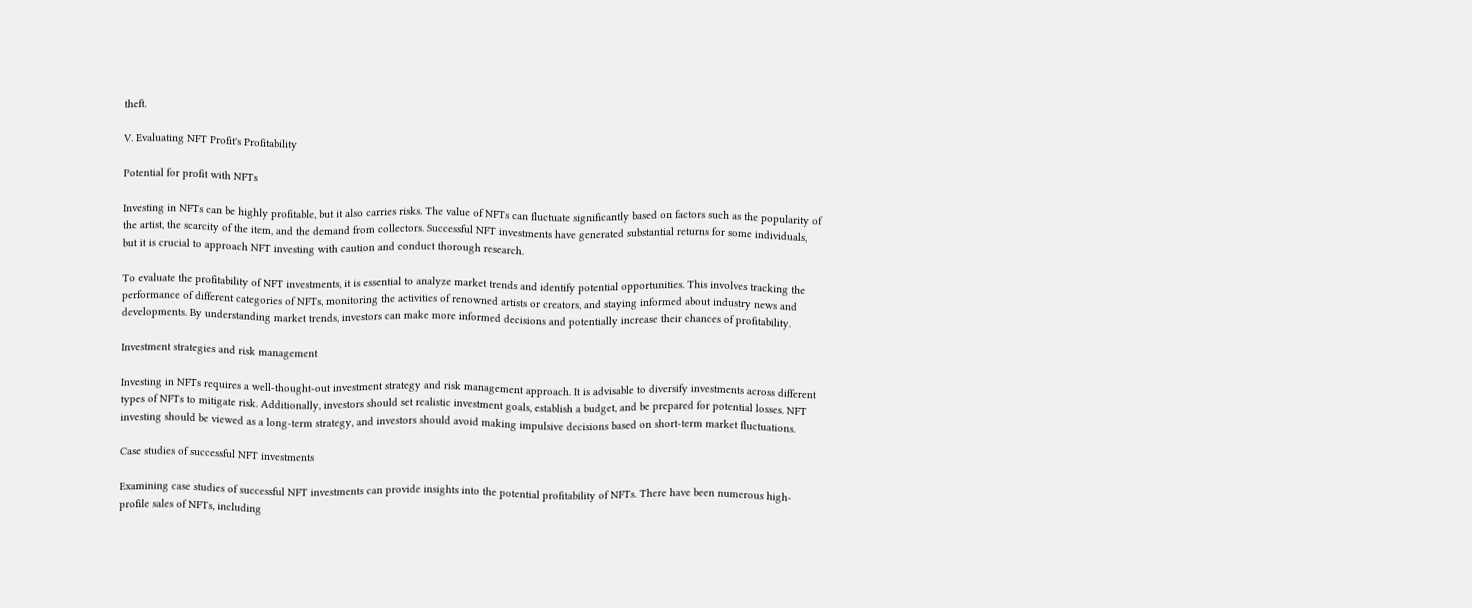theft.

V. Evaluating NFT Profit's Profitability

Potential for profit with NFTs

Investing in NFTs can be highly profitable, but it also carries risks. The value of NFTs can fluctuate significantly based on factors such as the popularity of the artist, the scarcity of the item, and the demand from collectors. Successful NFT investments have generated substantial returns for some individuals, but it is crucial to approach NFT investing with caution and conduct thorough research.

To evaluate the profitability of NFT investments, it is essential to analyze market trends and identify potential opportunities. This involves tracking the performance of different categories of NFTs, monitoring the activities of renowned artists or creators, and staying informed about industry news and developments. By understanding market trends, investors can make more informed decisions and potentially increase their chances of profitability.

Investment strategies and risk management

Investing in NFTs requires a well-thought-out investment strategy and risk management approach. It is advisable to diversify investments across different types of NFTs to mitigate risk. Additionally, investors should set realistic investment goals, establish a budget, and be prepared for potential losses. NFT investing should be viewed as a long-term strategy, and investors should avoid making impulsive decisions based on short-term market fluctuations.

Case studies of successful NFT investments

Examining case studies of successful NFT investments can provide insights into the potential profitability of NFTs. There have been numerous high-profile sales of NFTs, including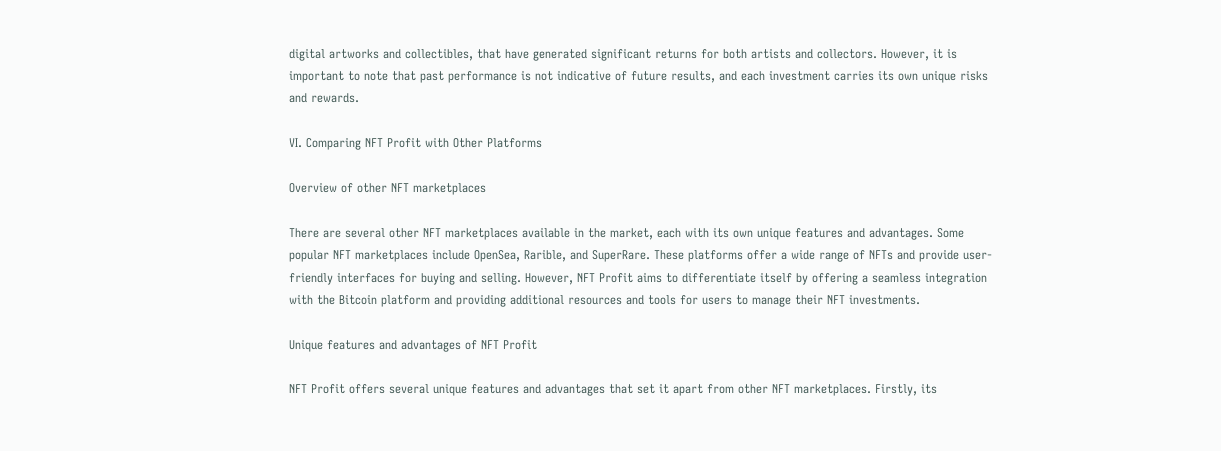digital artworks and collectibles, that have generated significant returns for both artists and collectors. However, it is important to note that past performance is not indicative of future results, and each investment carries its own unique risks and rewards.

VI. Comparing NFT Profit with Other Platforms

Overview of other NFT marketplaces

There are several other NFT marketplaces available in the market, each with its own unique features and advantages. Some popular NFT marketplaces include OpenSea, Rarible, and SuperRare. These platforms offer a wide range of NFTs and provide user-friendly interfaces for buying and selling. However, NFT Profit aims to differentiate itself by offering a seamless integration with the Bitcoin platform and providing additional resources and tools for users to manage their NFT investments.

Unique features and advantages of NFT Profit

NFT Profit offers several unique features and advantages that set it apart from other NFT marketplaces. Firstly, its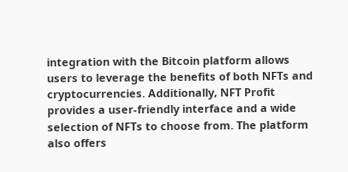integration with the Bitcoin platform allows users to leverage the benefits of both NFTs and cryptocurrencies. Additionally, NFT Profit provides a user-friendly interface and a wide selection of NFTs to choose from. The platform also offers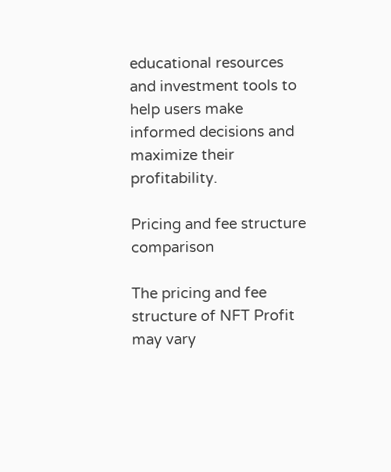educational resources and investment tools to help users make informed decisions and maximize their profitability.

Pricing and fee structure comparison

The pricing and fee structure of NFT Profit may vary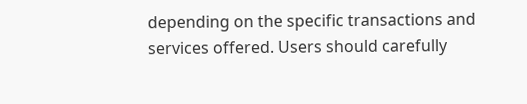depending on the specific transactions and services offered. Users should carefully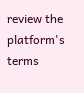review the platform's terms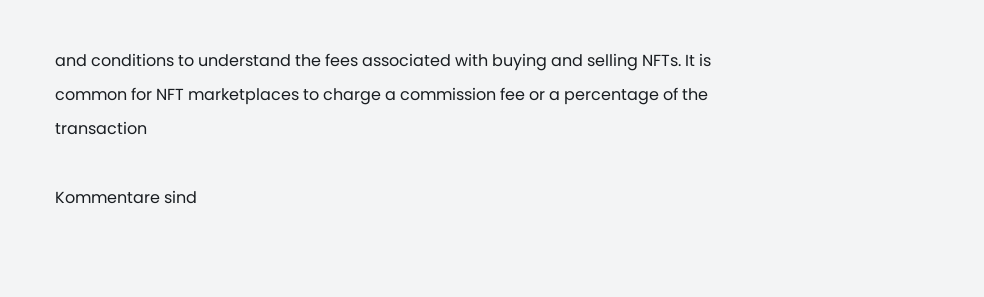and conditions to understand the fees associated with buying and selling NFTs. It is common for NFT marketplaces to charge a commission fee or a percentage of the transaction

Kommentare sind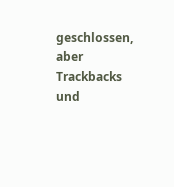geschlossen, aber Trackbacks und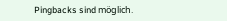Pingbacks sind möglich.